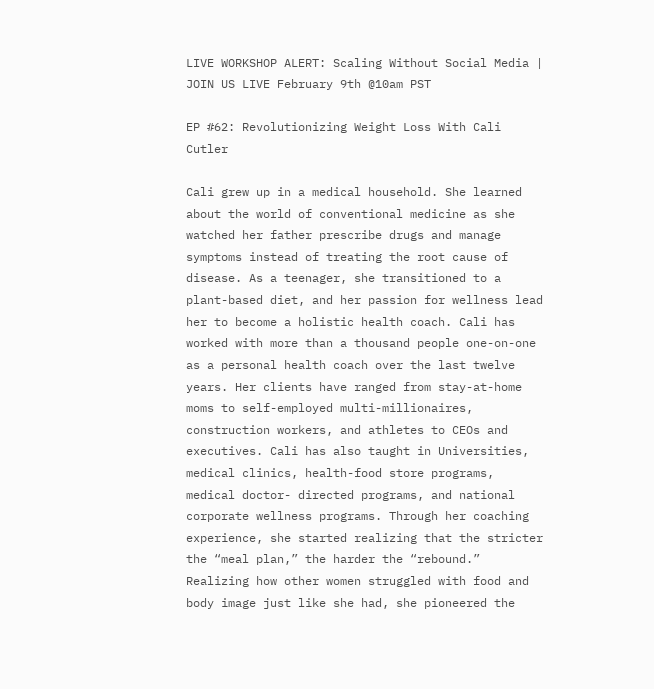LIVE WORKSHOP ALERT: Scaling Without Social Media | JOIN US LIVE February 9th @10am PST

EP #62: Revolutionizing Weight Loss With Cali Cutler

Cali grew up in a medical household. She learned about the world of conventional medicine as she watched her father prescribe drugs and manage symptoms instead of treating the root cause of disease. As a teenager, she transitioned to a plant-based diet, and her passion for wellness lead her to become a holistic health coach. Cali has worked with more than a thousand people one-on-one as a personal health coach over the last twelve years. Her clients have ranged from stay-at-home moms to self-employed multi-millionaires, construction workers, and athletes to CEOs and executives. Cali has also taught in Universities, medical clinics, health-food store programs, medical doctor- directed programs, and national corporate wellness programs. Through her coaching experience, she started realizing that the stricter the “meal plan,” the harder the “rebound.” Realizing how other women struggled with food and body image just like she had, she pioneered the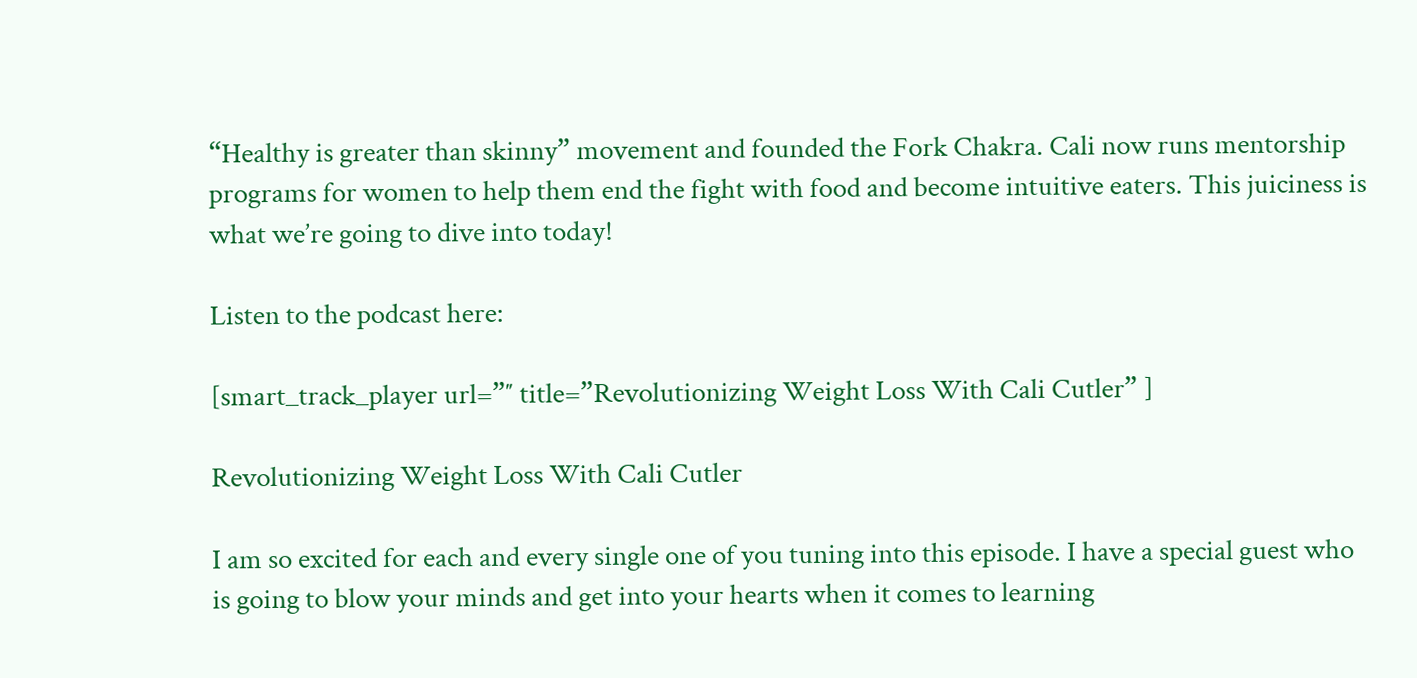“Healthy is greater than skinny” movement and founded the Fork Chakra. Cali now runs mentorship programs for women to help them end the fight with food and become intuitive eaters. This juiciness is what we’re going to dive into today!

Listen to the podcast here:

[smart_track_player url=”″ title=”Revolutionizing Weight Loss With Cali Cutler” ]

Revolutionizing Weight Loss With Cali Cutler

I am so excited for each and every single one of you tuning into this episode. I have a special guest who is going to blow your minds and get into your hearts when it comes to learning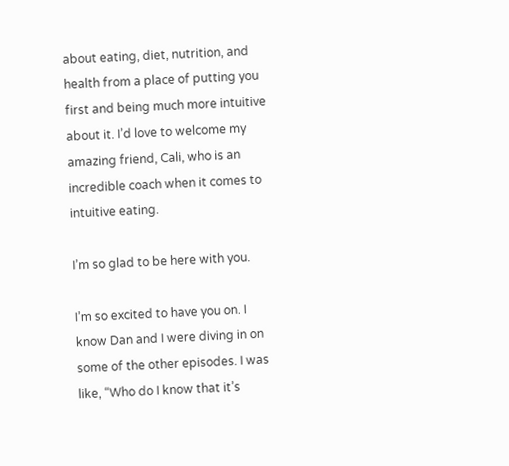about eating, diet, nutrition, and health from a place of putting you first and being much more intuitive about it. I’d love to welcome my amazing friend, Cali, who is an incredible coach when it comes to intuitive eating.

I’m so glad to be here with you.

I’m so excited to have you on. I know Dan and I were diving in on some of the other episodes. I was like, “Who do I know that it’s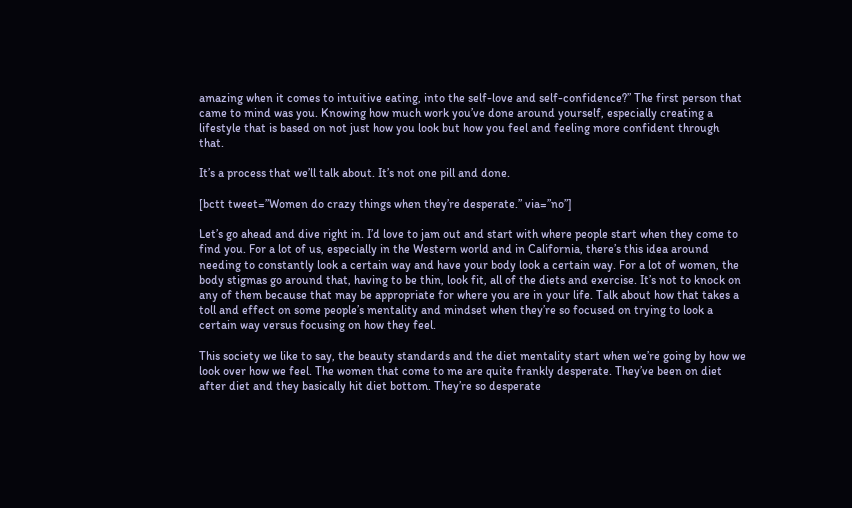amazing when it comes to intuitive eating, into the self-love and self-confidence?” The first person that came to mind was you. Knowing how much work you’ve done around yourself, especially creating a lifestyle that is based on not just how you look but how you feel and feeling more confident through that.

It’s a process that we’ll talk about. It’s not one pill and done.

[bctt tweet=”Women do crazy things when they’re desperate.” via=”no”]

Let’s go ahead and dive right in. I’d love to jam out and start with where people start when they come to find you. For a lot of us, especially in the Western world and in California, there’s this idea around needing to constantly look a certain way and have your body look a certain way. For a lot of women, the body stigmas go around that, having to be thin, look fit, all of the diets and exercise. It’s not to knock on any of them because that may be appropriate for where you are in your life. Talk about how that takes a toll and effect on some people’s mentality and mindset when they’re so focused on trying to look a certain way versus focusing on how they feel.

This society we like to say, the beauty standards and the diet mentality start when we’re going by how we look over how we feel. The women that come to me are quite frankly desperate. They’ve been on diet after diet and they basically hit diet bottom. They’re so desperate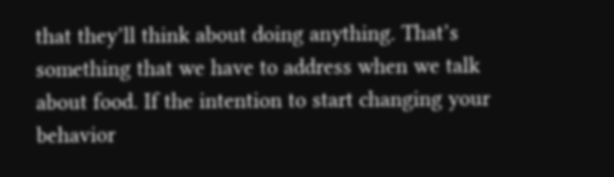that they’ll think about doing anything. That’s something that we have to address when we talk about food. If the intention to start changing your behavior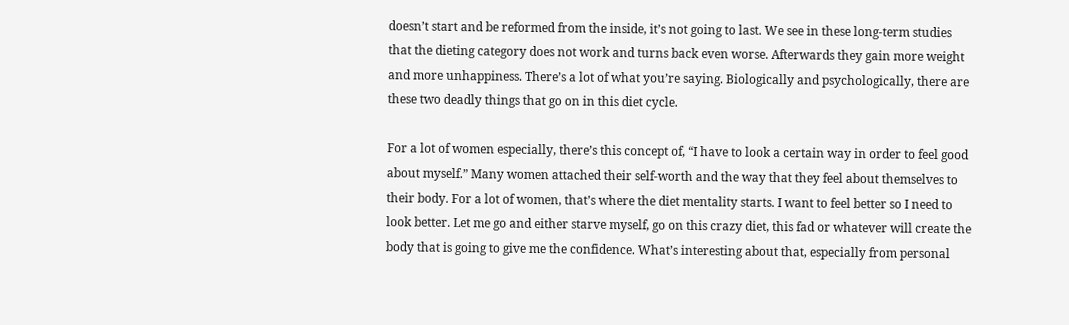doesn’t start and be reformed from the inside, it’s not going to last. We see in these long-term studies that the dieting category does not work and turns back even worse. Afterwards they gain more weight and more unhappiness. There’s a lot of what you’re saying. Biologically and psychologically, there are these two deadly things that go on in this diet cycle.

For a lot of women especially, there’s this concept of, “I have to look a certain way in order to feel good about myself.” Many women attached their self-worth and the way that they feel about themselves to their body. For a lot of women, that’s where the diet mentality starts. I want to feel better so I need to look better. Let me go and either starve myself, go on this crazy diet, this fad or whatever will create the body that is going to give me the confidence. What’s interesting about that, especially from personal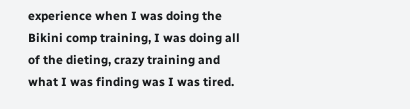experience when I was doing the Bikini comp training, I was doing all of the dieting, crazy training and what I was finding was I was tired.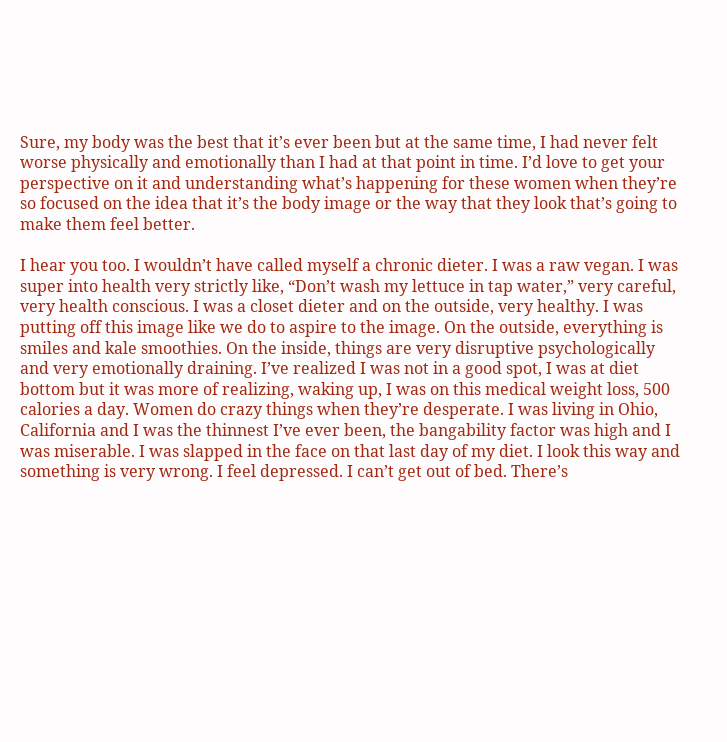Sure, my body was the best that it’s ever been but at the same time, I had never felt worse physically and emotionally than I had at that point in time. I’d love to get your perspective on it and understanding what’s happening for these women when they’re so focused on the idea that it’s the body image or the way that they look that’s going to make them feel better.

I hear you too. I wouldn’t have called myself a chronic dieter. I was a raw vegan. I was super into health very strictly like, “Don’t wash my lettuce in tap water,” very careful, very health conscious. I was a closet dieter and on the outside, very healthy. I was putting off this image like we do to aspire to the image. On the outside, everything is smiles and kale smoothies. On the inside, things are very disruptive psychologically and very emotionally draining. I’ve realized I was not in a good spot, I was at diet bottom but it was more of realizing, waking up, I was on this medical weight loss, 500 calories a day. Women do crazy things when they’re desperate. I was living in Ohio, California and I was the thinnest I’ve ever been, the bangability factor was high and I was miserable. I was slapped in the face on that last day of my diet. I look this way and something is very wrong. I feel depressed. I can’t get out of bed. There’s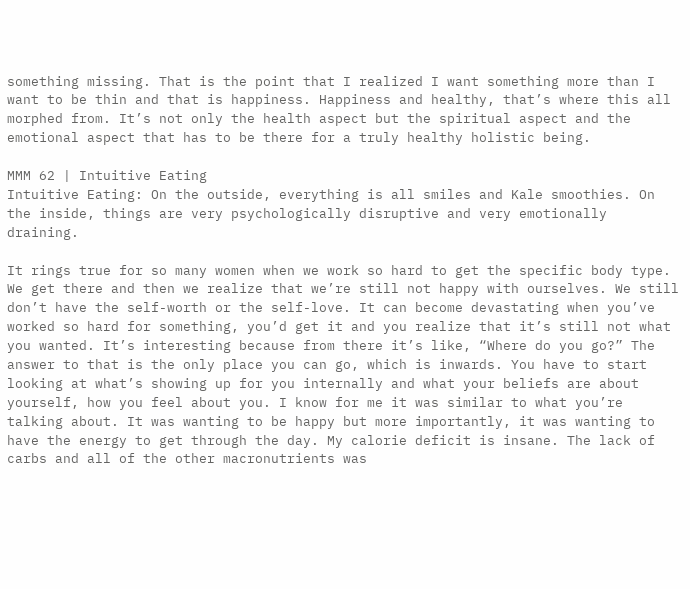something missing. That is the point that I realized I want something more than I want to be thin and that is happiness. Happiness and healthy, that’s where this all morphed from. It’s not only the health aspect but the spiritual aspect and the emotional aspect that has to be there for a truly healthy holistic being.

MMM 62 | Intuitive Eating
Intuitive Eating: On the outside, everything is all smiles and Kale smoothies. On the inside, things are very psychologically disruptive and very emotionally draining.

It rings true for so many women when we work so hard to get the specific body type. We get there and then we realize that we’re still not happy with ourselves. We still don’t have the self-worth or the self-love. It can become devastating when you’ve worked so hard for something, you’d get it and you realize that it’s still not what you wanted. It’s interesting because from there it’s like, “Where do you go?” The answer to that is the only place you can go, which is inwards. You have to start looking at what’s showing up for you internally and what your beliefs are about yourself, how you feel about you. I know for me it was similar to what you’re talking about. It was wanting to be happy but more importantly, it was wanting to have the energy to get through the day. My calorie deficit is insane. The lack of carbs and all of the other macronutrients was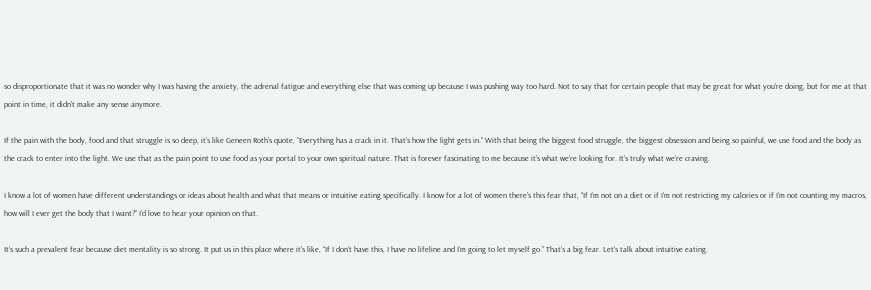so disproportionate that it was no wonder why I was having the anxiety, the adrenal fatigue and everything else that was coming up because I was pushing way too hard. Not to say that for certain people that may be great for what you’re doing, but for me at that point in time, it didn’t make any sense anymore.

If the pain with the body, food and that struggle is so deep, it’s like Geneen Roth’s quote, “Everything has a crack in it. That’s how the light gets in.” With that being the biggest food struggle, the biggest obsession and being so painful, we use food and the body as the crack to enter into the light. We use that as the pain point to use food as your portal to your own spiritual nature. That is forever fascinating to me because it’s what we’re looking for. It’s truly what we’re craving.

I know a lot of women have different understandings or ideas about health and what that means or intuitive eating specifically. I know for a lot of women there’s this fear that, “If I’m not on a diet or if I’m not restricting my calories or if I’m not counting my macros, how will I ever get the body that I want?” I’d love to hear your opinion on that.

It’s such a prevalent fear because diet mentality is so strong. It put us in this place where it’s like, “If I don’t have this, I have no lifeline and I’m going to let myself go.” That’s a big fear. Let’s talk about intuitive eating.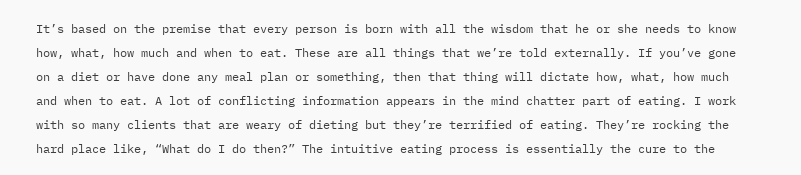It’s based on the premise that every person is born with all the wisdom that he or she needs to know how, what, how much and when to eat. These are all things that we’re told externally. If you’ve gone on a diet or have done any meal plan or something, then that thing will dictate how, what, how much and when to eat. A lot of conflicting information appears in the mind chatter part of eating. I work with so many clients that are weary of dieting but they’re terrified of eating. They’re rocking the hard place like, “What do I do then?” The intuitive eating process is essentially the cure to the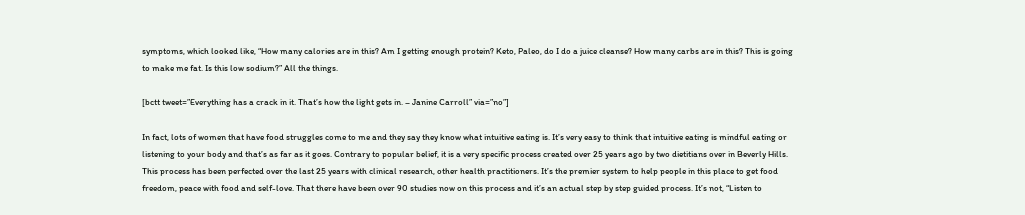symptoms, which looked like, “How many calories are in this? Am I getting enough protein? Keto, Paleo, do I do a juice cleanse? How many carbs are in this? This is going to make me fat. Is this low sodium?” All the things.

[bctt tweet=”Everything has a crack in it. That’s how the light gets in. – Janine Carroll” via=”no”]

In fact, lots of women that have food struggles come to me and they say they know what intuitive eating is. It’s very easy to think that intuitive eating is mindful eating or listening to your body and that’s as far as it goes. Contrary to popular belief, it is a very specific process created over 25 years ago by two dietitians over in Beverly Hills. This process has been perfected over the last 25 years with clinical research, other health practitioners. It’s the premier system to help people in this place to get food freedom, peace with food and self-love. That there have been over 90 studies now on this process and it’s an actual step by step guided process. It’s not, “Listen to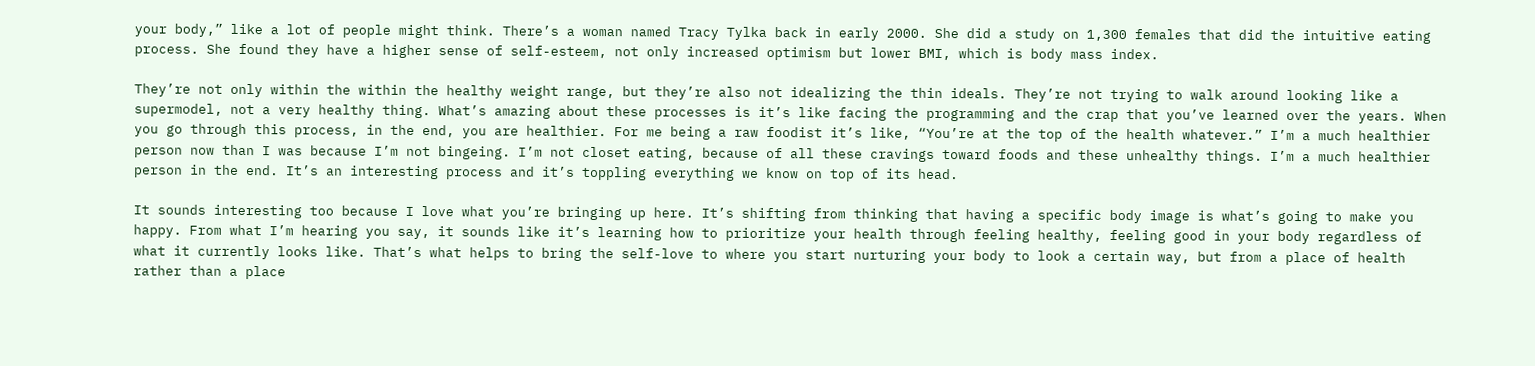your body,” like a lot of people might think. There’s a woman named Tracy Tylka back in early 2000. She did a study on 1,300 females that did the intuitive eating process. She found they have a higher sense of self-esteem, not only increased optimism but lower BMI, which is body mass index.

They’re not only within the within the healthy weight range, but they’re also not idealizing the thin ideals. They’re not trying to walk around looking like a supermodel, not a very healthy thing. What’s amazing about these processes is it’s like facing the programming and the crap that you’ve learned over the years. When you go through this process, in the end, you are healthier. For me being a raw foodist it’s like, “You’re at the top of the health whatever.” I’m a much healthier person now than I was because I’m not bingeing. I’m not closet eating, because of all these cravings toward foods and these unhealthy things. I’m a much healthier person in the end. It’s an interesting process and it’s toppling everything we know on top of its head.

It sounds interesting too because I love what you’re bringing up here. It’s shifting from thinking that having a specific body image is what’s going to make you happy. From what I’m hearing you say, it sounds like it’s learning how to prioritize your health through feeling healthy, feeling good in your body regardless of what it currently looks like. That’s what helps to bring the self-love to where you start nurturing your body to look a certain way, but from a place of health rather than a place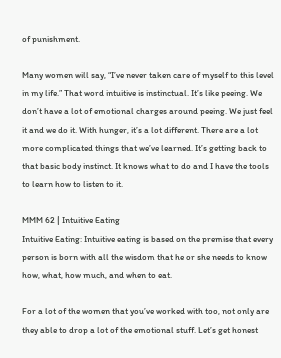of punishment.

Many women will say, “I’ve never taken care of myself to this level in my life.” That word intuitive is instinctual. It’s like peeing. We don’t have a lot of emotional charges around peeing. We just feel it and we do it. With hunger, it’s a lot different. There are a lot more complicated things that we’ve learned. It’s getting back to that basic body instinct. It knows what to do and I have the tools to learn how to listen to it.

MMM 62 | Intuitive Eating
Intuitive Eating: Intuitive eating is based on the premise that every person is born with all the wisdom that he or she needs to know how, what, how much, and when to eat.

For a lot of the women that you’ve worked with too, not only are they able to drop a lot of the emotional stuff. Let’s get honest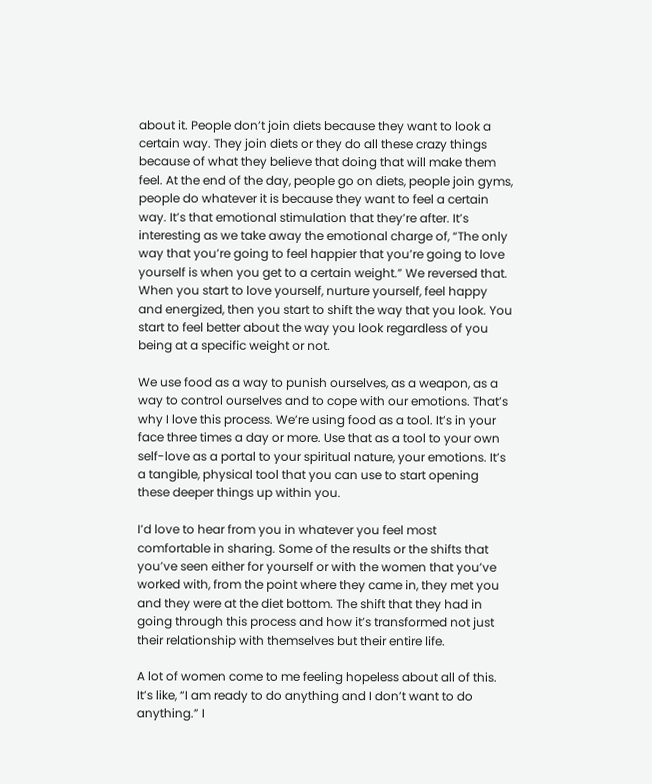about it. People don’t join diets because they want to look a certain way. They join diets or they do all these crazy things because of what they believe that doing that will make them feel. At the end of the day, people go on diets, people join gyms, people do whatever it is because they want to feel a certain way. It’s that emotional stimulation that they’re after. It’s interesting as we take away the emotional charge of, “The only way that you’re going to feel happier that you’re going to love yourself is when you get to a certain weight.” We reversed that. When you start to love yourself, nurture yourself, feel happy and energized, then you start to shift the way that you look. You start to feel better about the way you look regardless of you being at a specific weight or not.

We use food as a way to punish ourselves, as a weapon, as a way to control ourselves and to cope with our emotions. That’s why I love this process. We’re using food as a tool. It’s in your face three times a day or more. Use that as a tool to your own self-love as a portal to your spiritual nature, your emotions. It’s a tangible, physical tool that you can use to start opening these deeper things up within you.

I’d love to hear from you in whatever you feel most comfortable in sharing. Some of the results or the shifts that you’ve seen either for yourself or with the women that you’ve worked with, from the point where they came in, they met you and they were at the diet bottom. The shift that they had in going through this process and how it’s transformed not just their relationship with themselves but their entire life.

A lot of women come to me feeling hopeless about all of this. It’s like, “I am ready to do anything and I don’t want to do anything.” I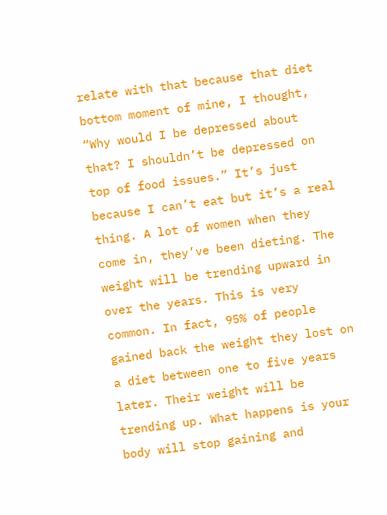relate with that because that diet bottom moment of mine, I thought, “Why would I be depressed about that? I shouldn’t be depressed on top of food issues.” It’s just because I can’t eat but it’s a real thing. A lot of women when they come in, they’ve been dieting. The weight will be trending upward in over the years. This is very common. In fact, 95% of people gained back the weight they lost on a diet between one to five years later. Their weight will be trending up. What happens is your body will stop gaining and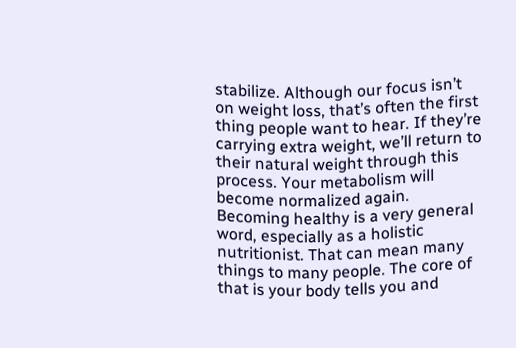stabilize. Although our focus isn’t on weight loss, that’s often the first thing people want to hear. If they’re carrying extra weight, we’ll return to their natural weight through this process. Your metabolism will become normalized again. Becoming healthy is a very general word, especially as a holistic nutritionist. That can mean many things to many people. The core of that is your body tells you and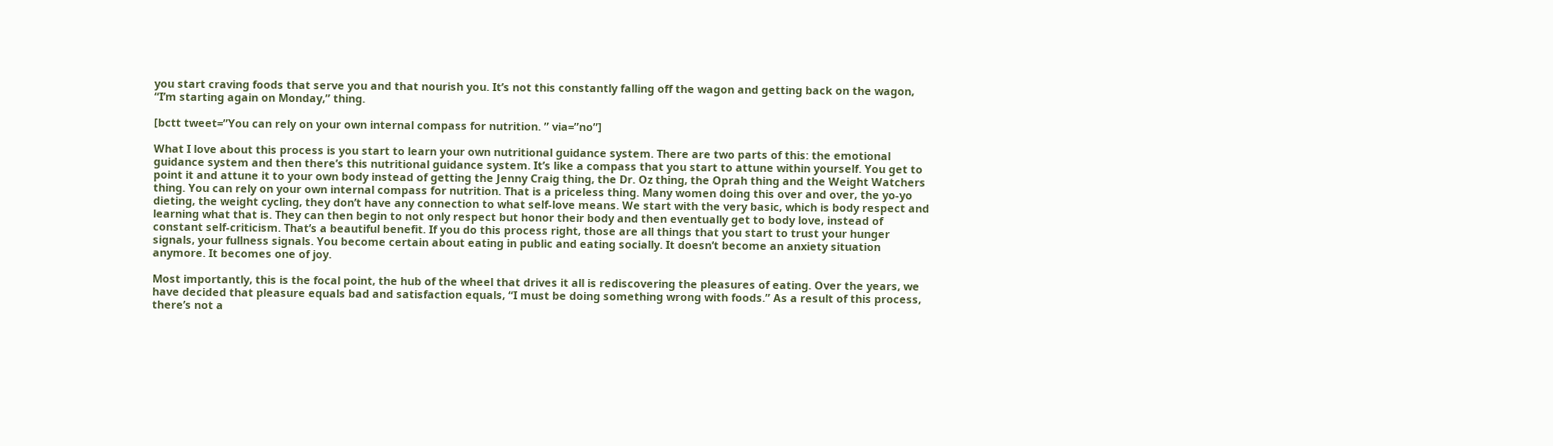you start craving foods that serve you and that nourish you. It’s not this constantly falling off the wagon and getting back on the wagon, “I’m starting again on Monday,” thing.

[bctt tweet=”You can rely on your own internal compass for nutrition. ” via=”no”]

What I love about this process is you start to learn your own nutritional guidance system. There are two parts of this: the emotional guidance system and then there’s this nutritional guidance system. It’s like a compass that you start to attune within yourself. You get to point it and attune it to your own body instead of getting the Jenny Craig thing, the Dr. Oz thing, the Oprah thing and the Weight Watchers thing. You can rely on your own internal compass for nutrition. That is a priceless thing. Many women doing this over and over, the yo-yo dieting, the weight cycling, they don’t have any connection to what self-love means. We start with the very basic, which is body respect and learning what that is. They can then begin to not only respect but honor their body and then eventually get to body love, instead of constant self-criticism. That’s a beautiful benefit. If you do this process right, those are all things that you start to trust your hunger signals, your fullness signals. You become certain about eating in public and eating socially. It doesn’t become an anxiety situation anymore. It becomes one of joy.

Most importantly, this is the focal point, the hub of the wheel that drives it all is rediscovering the pleasures of eating. Over the years, we have decided that pleasure equals bad and satisfaction equals, “I must be doing something wrong with foods.” As a result of this process, there’s not a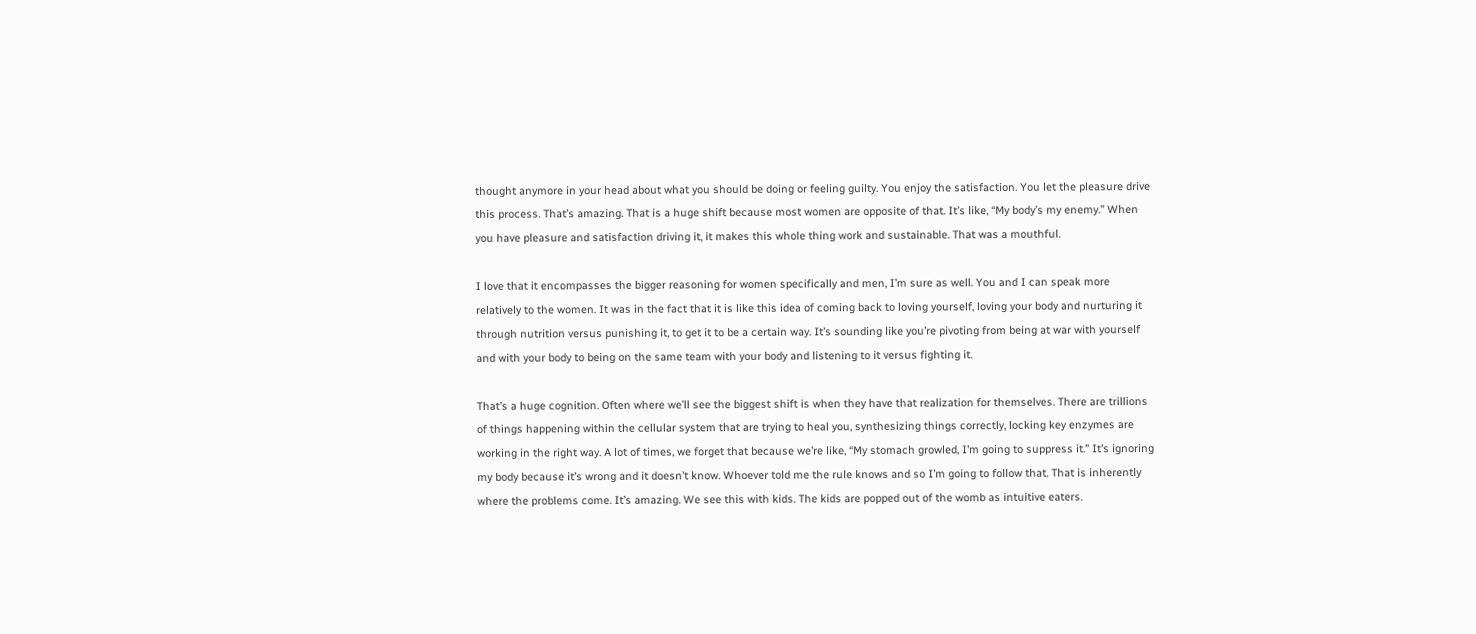thought anymore in your head about what you should be doing or feeling guilty. You enjoy the satisfaction. You let the pleasure drive this process. That’s amazing. That is a huge shift because most women are opposite of that. It’s like, “My body’s my enemy.” When you have pleasure and satisfaction driving it, it makes this whole thing work and sustainable. That was a mouthful.

I love that it encompasses the bigger reasoning for women specifically and men, I’m sure as well. You and I can speak more relatively to the women. It was in the fact that it is like this idea of coming back to loving yourself, loving your body and nurturing it through nutrition versus punishing it, to get it to be a certain way. It’s sounding like you’re pivoting from being at war with yourself and with your body to being on the same team with your body and listening to it versus fighting it.

That’s a huge cognition. Often where we’ll see the biggest shift is when they have that realization for themselves. There are trillions of things happening within the cellular system that are trying to heal you, synthesizing things correctly, locking key enzymes are working in the right way. A lot of times, we forget that because we’re like, “My stomach growled, I’m going to suppress it.” It’s ignoring my body because it’s wrong and it doesn’t know. Whoever told me the rule knows and so I’m going to follow that. That is inherently where the problems come. It’s amazing. We see this with kids. The kids are popped out of the womb as intuitive eaters.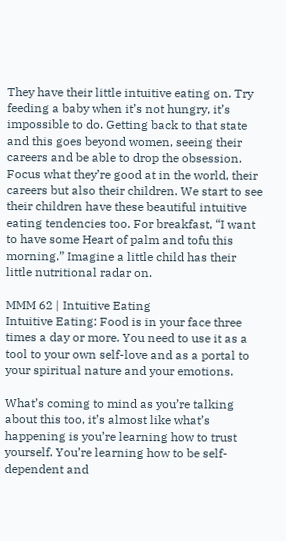They have their little intuitive eating on. Try feeding a baby when it’s not hungry, it’s impossible to do. Getting back to that state and this goes beyond women, seeing their careers and be able to drop the obsession. Focus what they’re good at in the world, their careers but also their children. We start to see their children have these beautiful intuitive eating tendencies too. For breakfast, “I want to have some Heart of palm and tofu this morning.” Imagine a little child has their little nutritional radar on.

MMM 62 | Intuitive Eating
Intuitive Eating: Food is in your face three times a day or more. You need to use it as a tool to your own self-love and as a portal to your spiritual nature and your emotions.

What’s coming to mind as you’re talking about this too, it’s almost like what’s happening is you’re learning how to trust yourself. You’re learning how to be self-dependent and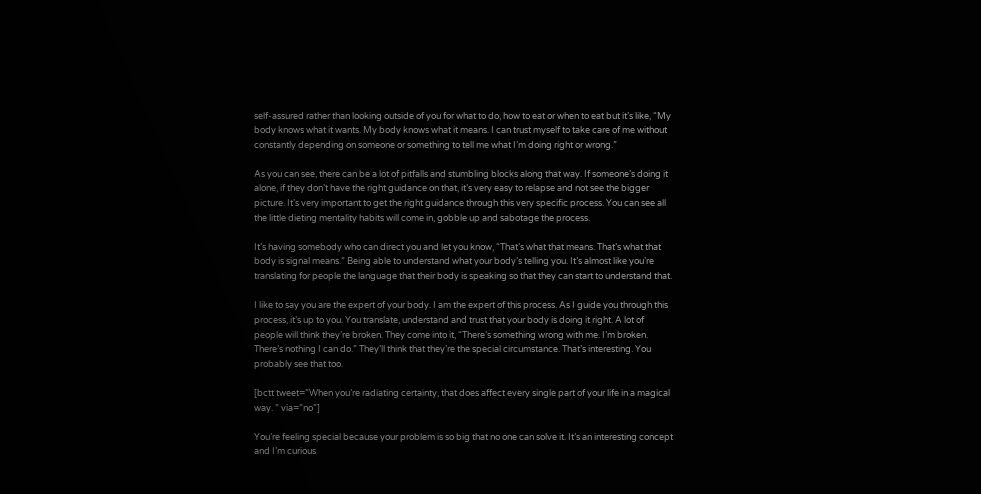self-assured rather than looking outside of you for what to do, how to eat or when to eat but it’s like, “My body knows what it wants. My body knows what it means. I can trust myself to take care of me without constantly depending on someone or something to tell me what I’m doing right or wrong.”

As you can see, there can be a lot of pitfalls and stumbling blocks along that way. If someone’s doing it alone, if they don’t have the right guidance on that, it’s very easy to relapse and not see the bigger picture. It’s very important to get the right guidance through this very specific process. You can see all the little dieting mentality habits will come in, gobble up and sabotage the process.

It’s having somebody who can direct you and let you know, “That’s what that means. That’s what that body is signal means.” Being able to understand what your body’s telling you. It’s almost like you’re translating for people the language that their body is speaking so that they can start to understand that.

I like to say you are the expert of your body. I am the expert of this process. As I guide you through this process, it’s up to you. You translate, understand and trust that your body is doing it right. A lot of people will think they’re broken. They come into it, “There’s something wrong with me. I’m broken. There’s nothing I can do.” They’ll think that they’re the special circumstance. That’s interesting. You probably see that too.

[bctt tweet=”When you’re radiating certainty, that does affect every single part of your life in a magical way. ” via=”no”]

You’re feeling special because your problem is so big that no one can solve it. It’s an interesting concept and I’m curious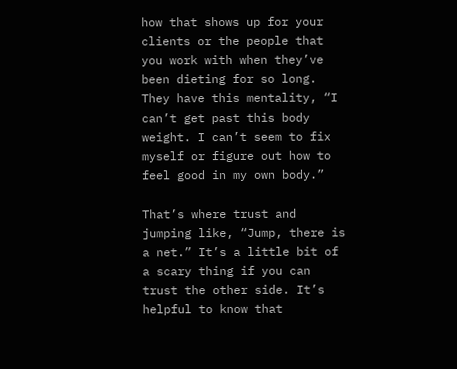how that shows up for your clients or the people that you work with when they’ve been dieting for so long. They have this mentality, “I can’t get past this body weight. I can’t seem to fix myself or figure out how to feel good in my own body.”

That’s where trust and jumping like, “Jump, there is a net.” It’s a little bit of a scary thing if you can trust the other side. It’s helpful to know that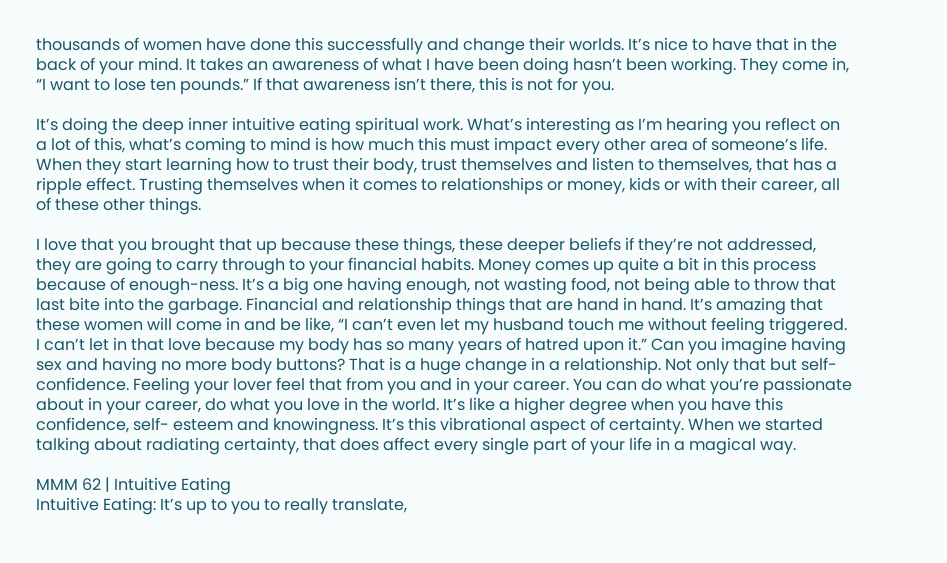thousands of women have done this successfully and change their worlds. It’s nice to have that in the back of your mind. It takes an awareness of what I have been doing hasn’t been working. They come in, “I want to lose ten pounds.” If that awareness isn’t there, this is not for you.

It’s doing the deep inner intuitive eating spiritual work. What’s interesting as I’m hearing you reflect on a lot of this, what’s coming to mind is how much this must impact every other area of someone’s life. When they start learning how to trust their body, trust themselves and listen to themselves, that has a ripple effect. Trusting themselves when it comes to relationships or money, kids or with their career, all of these other things.

I love that you brought that up because these things, these deeper beliefs if they’re not addressed, they are going to carry through to your financial habits. Money comes up quite a bit in this process because of enough-ness. It’s a big one having enough, not wasting food, not being able to throw that last bite into the garbage. Financial and relationship things that are hand in hand. It’s amazing that these women will come in and be like, “I can’t even let my husband touch me without feeling triggered. I can’t let in that love because my body has so many years of hatred upon it.” Can you imagine having sex and having no more body buttons? That is a huge change in a relationship. Not only that but self-confidence. Feeling your lover feel that from you and in your career. You can do what you’re passionate about in your career, do what you love in the world. It’s like a higher degree when you have this confidence, self- esteem and knowingness. It’s this vibrational aspect of certainty. When we started talking about radiating certainty, that does affect every single part of your life in a magical way.

MMM 62 | Intuitive Eating
Intuitive Eating: It’s up to you to really translate,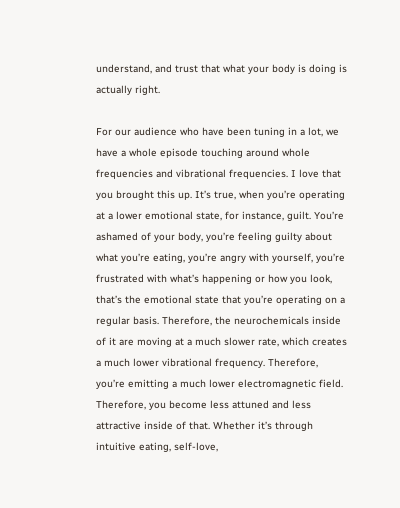understand, and trust that what your body is doing is actually right.

For our audience who have been tuning in a lot, we have a whole episode touching around whole frequencies and vibrational frequencies. I love that you brought this up. It’s true, when you’re operating at a lower emotional state, for instance, guilt. You’re ashamed of your body, you’re feeling guilty about what you’re eating, you’re angry with yourself, you’re frustrated with what’s happening or how you look, that’s the emotional state that you’re operating on a regular basis. Therefore, the neurochemicals inside of it are moving at a much slower rate, which creates a much lower vibrational frequency. Therefore, you’re emitting a much lower electromagnetic field. Therefore, you become less attuned and less attractive inside of that. Whether it’s through intuitive eating, self-love,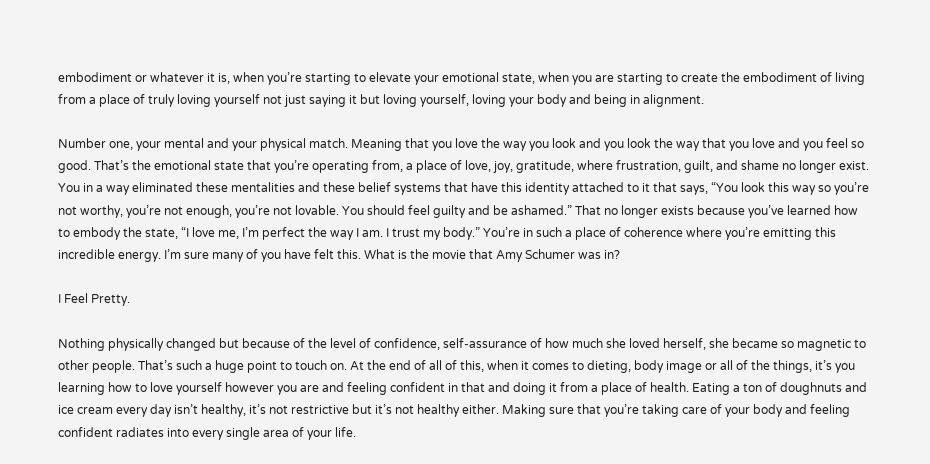embodiment or whatever it is, when you’re starting to elevate your emotional state, when you are starting to create the embodiment of living from a place of truly loving yourself not just saying it but loving yourself, loving your body and being in alignment.

Number one, your mental and your physical match. Meaning that you love the way you look and you look the way that you love and you feel so good. That’s the emotional state that you’re operating from, a place of love, joy, gratitude, where frustration, guilt, and shame no longer exist. You in a way eliminated these mentalities and these belief systems that have this identity attached to it that says, “You look this way so you’re not worthy, you’re not enough, you’re not lovable. You should feel guilty and be ashamed.” That no longer exists because you’ve learned how to embody the state, “I love me, I’m perfect the way I am. I trust my body.” You’re in such a place of coherence where you’re emitting this incredible energy. I’m sure many of you have felt this. What is the movie that Amy Schumer was in?

I Feel Pretty.

Nothing physically changed but because of the level of confidence, self-assurance of how much she loved herself, she became so magnetic to other people. That’s such a huge point to touch on. At the end of all of this, when it comes to dieting, body image or all of the things, it’s you learning how to love yourself however you are and feeling confident in that and doing it from a place of health. Eating a ton of doughnuts and ice cream every day isn’t healthy, it’s not restrictive but it’s not healthy either. Making sure that you’re taking care of your body and feeling confident radiates into every single area of your life.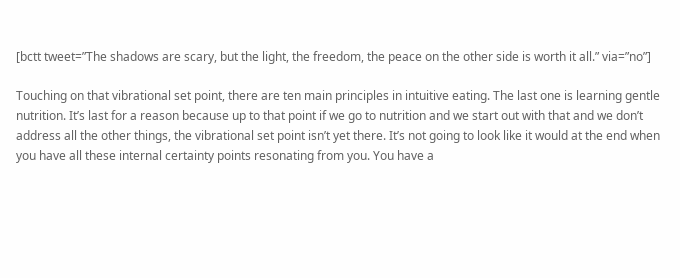[bctt tweet=”The shadows are scary, but the light, the freedom, the peace on the other side is worth it all.” via=”no”]

Touching on that vibrational set point, there are ten main principles in intuitive eating. The last one is learning gentle nutrition. It’s last for a reason because up to that point if we go to nutrition and we start out with that and we don’t address all the other things, the vibrational set point isn’t yet there. It’s not going to look like it would at the end when you have all these internal certainty points resonating from you. You have a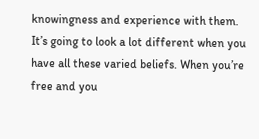knowingness and experience with them. It’s going to look a lot different when you have all these varied beliefs. When you’re free and you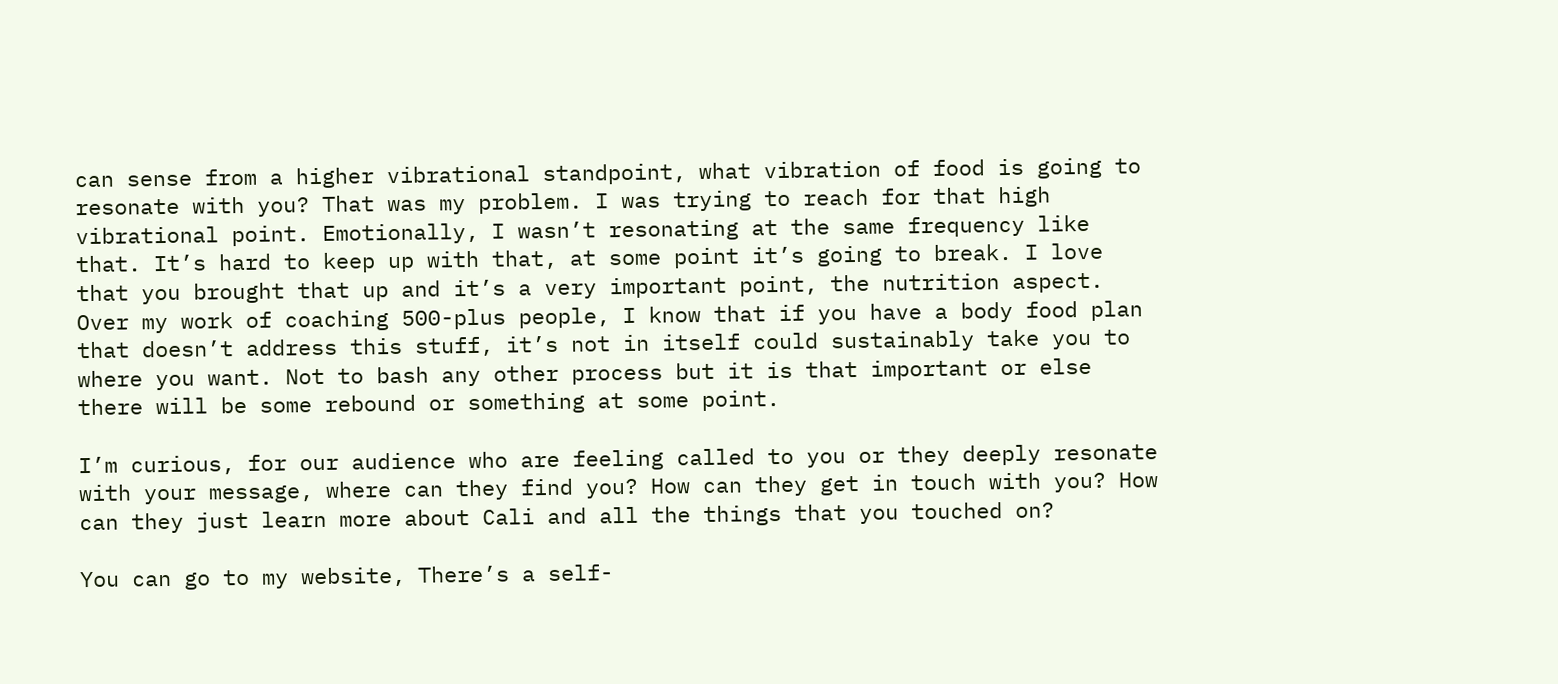can sense from a higher vibrational standpoint, what vibration of food is going to resonate with you? That was my problem. I was trying to reach for that high vibrational point. Emotionally, I wasn’t resonating at the same frequency like that. It’s hard to keep up with that, at some point it’s going to break. I love that you brought that up and it’s a very important point, the nutrition aspect. Over my work of coaching 500-plus people, I know that if you have a body food plan that doesn’t address this stuff, it’s not in itself could sustainably take you to where you want. Not to bash any other process but it is that important or else there will be some rebound or something at some point.

I’m curious, for our audience who are feeling called to you or they deeply resonate with your message, where can they find you? How can they get in touch with you? How can they just learn more about Cali and all the things that you touched on?

You can go to my website, There’s a self-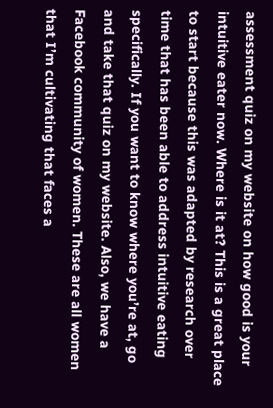assessment quiz on my website on how good is your intuitive eater now. Where is it at? This is a great place to start because this was adapted by research over time that has been able to address intuitive eating specifically. If you want to know where you’re at, go and take that quiz on my website. Also, we have a Facebook community of women. These are all women that I’m cultivating that faces a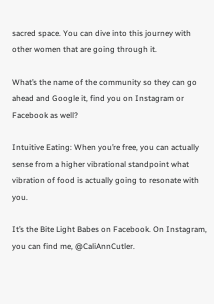sacred space. You can dive into this journey with other women that are going through it.

What’s the name of the community so they can go ahead and Google it, find you on Instagram or Facebook as well?

Intuitive Eating: When you’re free, you can actually sense from a higher vibrational standpoint what vibration of food is actually going to resonate with you.

It’s the Bite Light Babes on Facebook. On Instagram, you can find me, @CaliAnnCutler.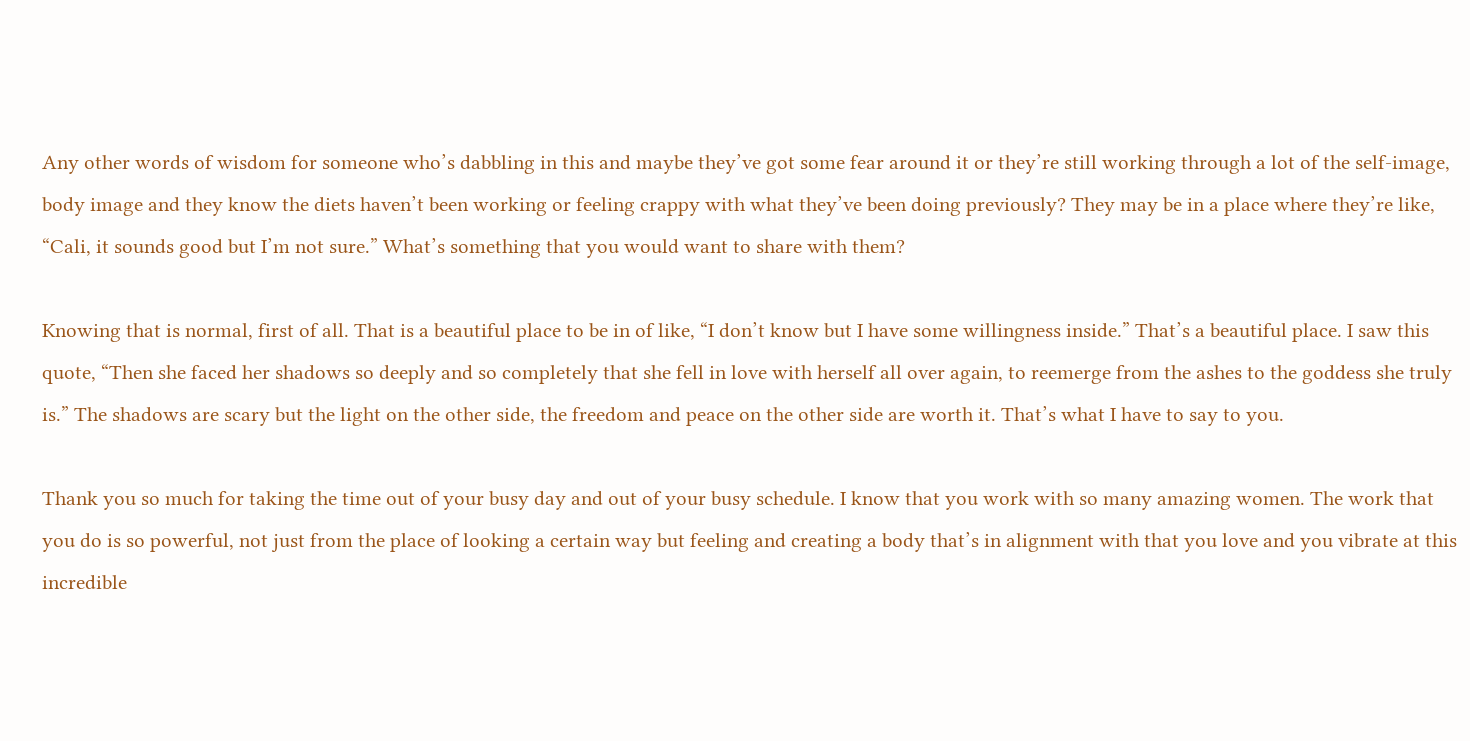Any other words of wisdom for someone who’s dabbling in this and maybe they’ve got some fear around it or they’re still working through a lot of the self-image, body image and they know the diets haven’t been working or feeling crappy with what they’ve been doing previously? They may be in a place where they’re like, “Cali, it sounds good but I’m not sure.” What’s something that you would want to share with them?

Knowing that is normal, first of all. That is a beautiful place to be in of like, “I don’t know but I have some willingness inside.” That’s a beautiful place. I saw this quote, “Then she faced her shadows so deeply and so completely that she fell in love with herself all over again, to reemerge from the ashes to the goddess she truly is.” The shadows are scary but the light on the other side, the freedom and peace on the other side are worth it. That’s what I have to say to you.

Thank you so much for taking the time out of your busy day and out of your busy schedule. I know that you work with so many amazing women. The work that you do is so powerful, not just from the place of looking a certain way but feeling and creating a body that’s in alignment with that you love and you vibrate at this incredible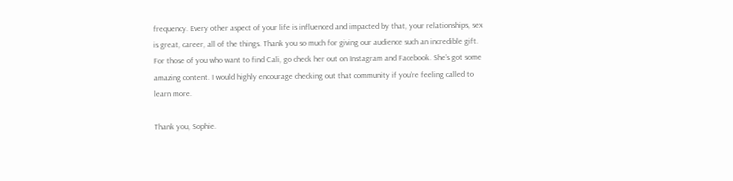frequency. Every other aspect of your life is influenced and impacted by that, your relationships, sex is great, career, all of the things. Thank you so much for giving our audience such an incredible gift. For those of you who want to find Cali, go check her out on Instagram and Facebook. She’s got some amazing content. I would highly encourage checking out that community if you’re feeling called to learn more.

Thank you, Sophie.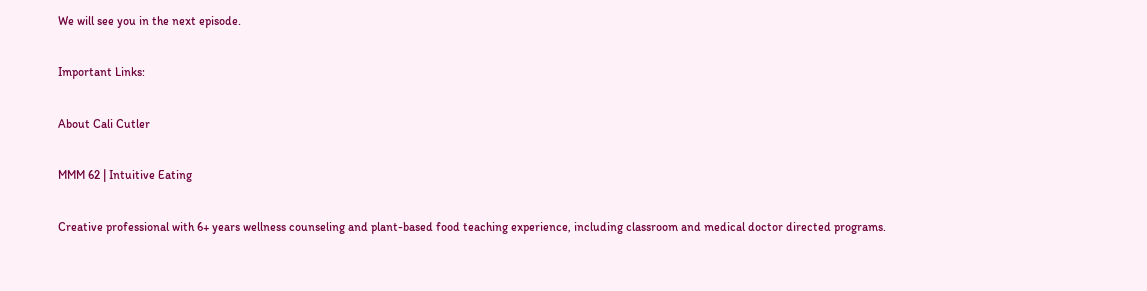We will see you in the next episode.

Important Links:

About Cali Cutler

MMM 62 | Intuitive Eating

Creative professional with 6+ years wellness counseling and plant-based food teaching experience, including classroom and medical doctor directed programs.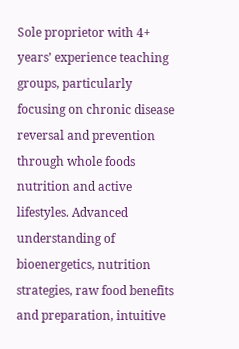Sole proprietor with 4+ years’ experience teaching groups, particularly focusing on chronic disease reversal and prevention through whole foods nutrition and active lifestyles. Advanced understanding of bioenergetics, nutrition strategies, raw food benefits and preparation, intuitive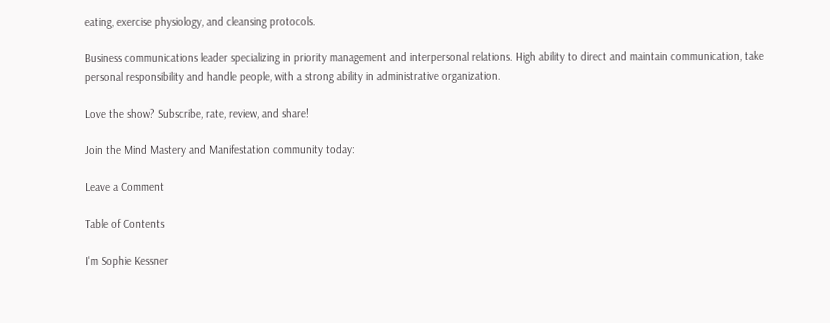eating, exercise physiology, and cleansing protocols.

Business communications leader specializing in priority management and interpersonal relations. High ability to direct and maintain communication, take personal responsibility and handle people, with a strong ability in administrative organization.

Love the show? Subscribe, rate, review, and share!

Join the Mind Mastery and Manifestation community today:

Leave a Comment

Table of Contents

I'm Sophie Kessner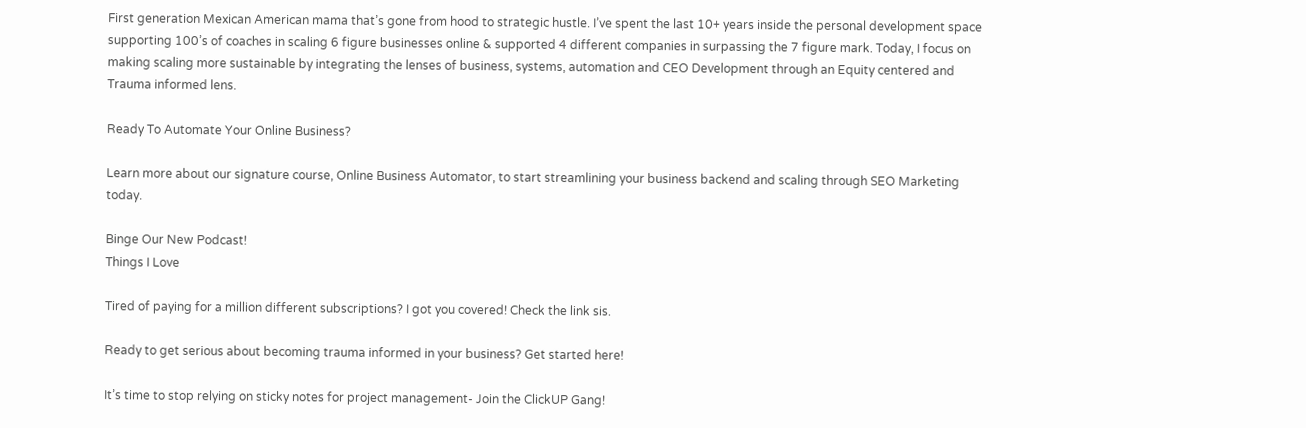First generation Mexican American mama that’s gone from hood to strategic hustle. I’ve spent the last 10+ years inside the personal development space supporting 100’s of coaches in scaling 6 figure businesses online & supported 4 different companies in surpassing the 7 figure mark. Today, I focus on making scaling more sustainable by integrating the lenses of business, systems, automation and CEO Development through an Equity centered and Trauma informed lens.

Ready To Automate Your Online Business?

Learn more about our signature course, Online Business Automator, to start streamlining your business backend and scaling through SEO Marketing today.

Binge Our New Podcast!
Things I Love

Tired of paying for a million different subscriptions? I got you covered! Check the link sis.

Ready to get serious about becoming trauma informed in your business? Get started here!

It’s time to stop relying on sticky notes for project management- Join the ClickUP Gang!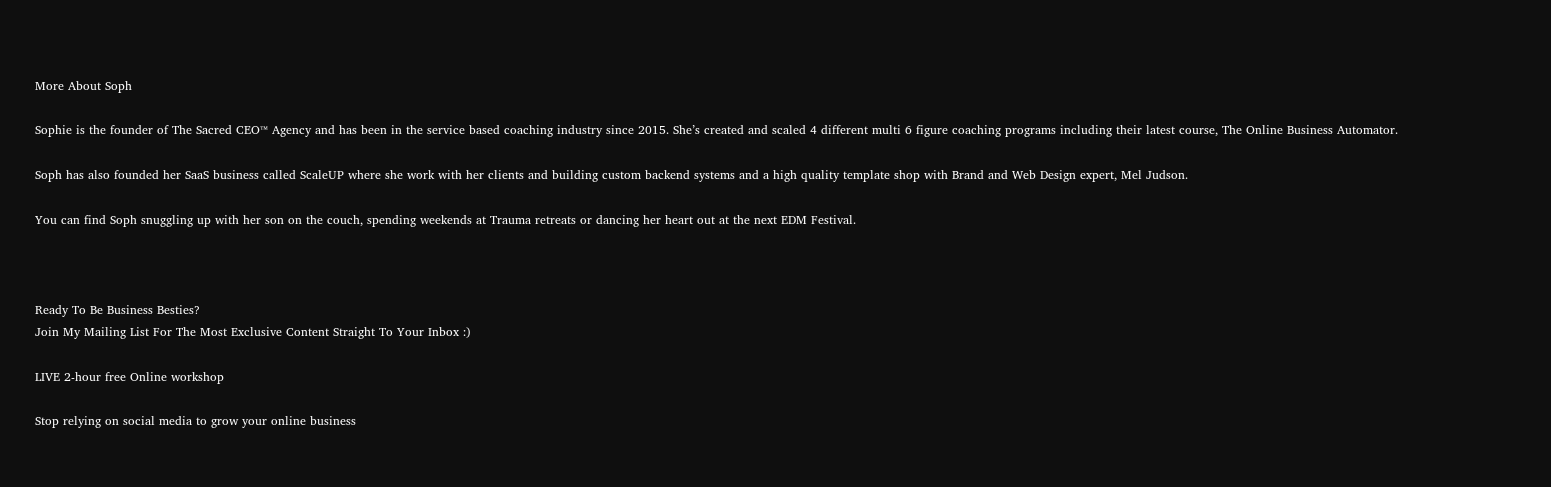More About Soph

Sophie is the founder of The Sacred CEO™ Agency and has been in the service based coaching industry since 2015. She’s created and scaled 4 different multi 6 figure coaching programs including their latest course, The Online Business Automator.

Soph has also founded her SaaS business called ScaleUP where she work with her clients and building custom backend systems and a high quality template shop with Brand and Web Design expert, Mel Judson.

You can find Soph snuggling up with her son on the couch, spending weekends at Trauma retreats or dancing her heart out at the next EDM Festival.



Ready To Be Business Besties?
Join My Mailing List For The Most Exclusive Content Straight To Your Inbox :)

LIVE 2-hour free Online workshop

Stop relying on social media to grow your online business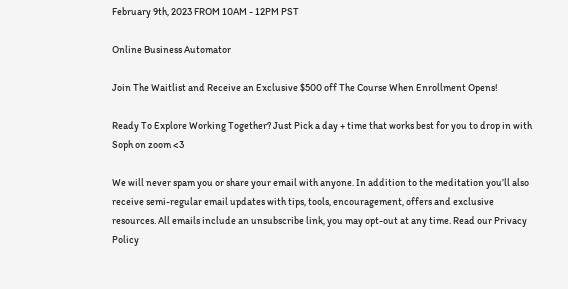February 9th, 2023 FROM 10AM - 12PM PST

Online Business Automator

Join The Waitlist and Receive an Exclusive $500 off The Course When Enrollment Opens!

Ready To Explore Working Together? Just Pick a day + time that works best for you to drop in with Soph on zoom <3

We will never spam you or share your email with anyone. In addition to the meditation you’ll also receive semi-regular email updates with tips, tools, encouragement, offers and exclusive resources. All emails include an unsubscribe link, you may opt-out at any time. Read our Privacy Policy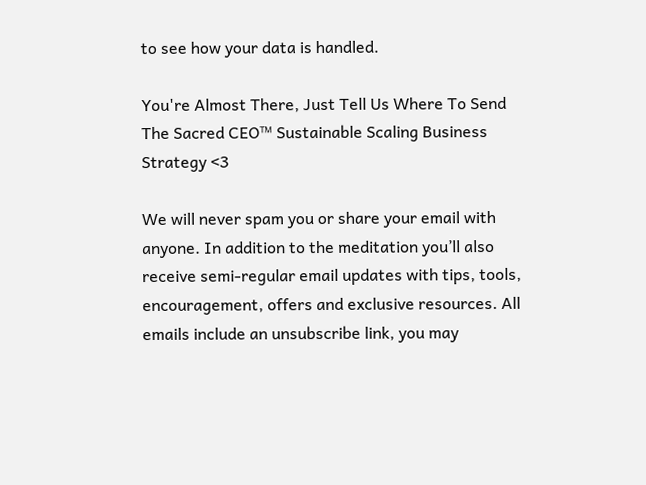to see how your data is handled.

You're Almost There, Just Tell Us Where To Send The Sacred CEO™ Sustainable Scaling Business Strategy <3

We will never spam you or share your email with anyone. In addition to the meditation you’ll also receive semi-regular email updates with tips, tools, encouragement, offers and exclusive resources. All emails include an unsubscribe link, you may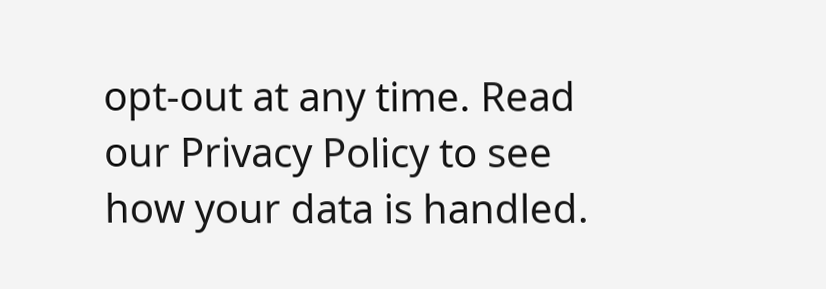opt-out at any time. Read our Privacy Policy to see how your data is handled.